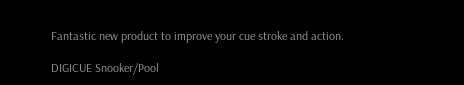Fantastic new product to improve your cue stroke and action.

DIGICUE Snooker/Pool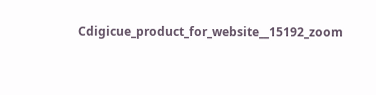Cdigicue_product_for_website__15192_zoom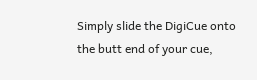Simply slide the DigiCue onto the butt end of your cue,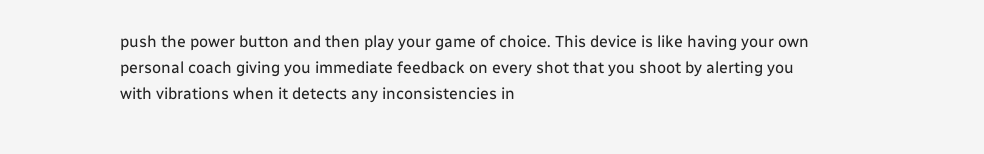push the power button and then play your game of choice. This device is like having your own
personal coach giving you immediate feedback on every shot that you shoot by alerting you with vibrations when it detects any inconsistencies in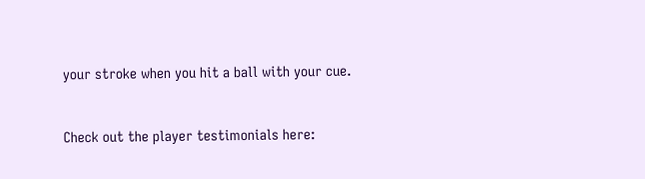your stroke when you hit a ball with your cue.


Check out the player testimonials here: